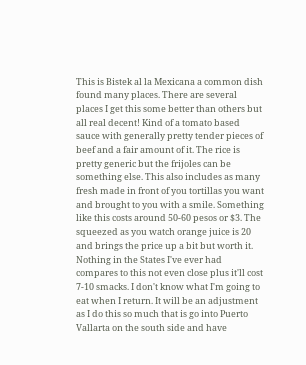This is Bistek al la Mexicana a common dish found many places. There are several places I get this some better than others but all real decent! Kind of a tomato based sauce with generally pretty tender pieces of beef and a fair amount of it. The rice is pretty generic but the frijoles can be something else. This also includes as many fresh made in front of you tortillas you want and brought to you with a smile. Something like this costs around 50-60 pesos or $3. The squeezed as you watch orange juice is 20 and brings the price up a bit but worth it. Nothing in the States I've ever had compares to this not even close plus it'll cost 7-10 smacks. I don't know what I'm going to eat when I return. It will be an adjustment as I do this so much that is go into Puerto Vallarta on the south side and have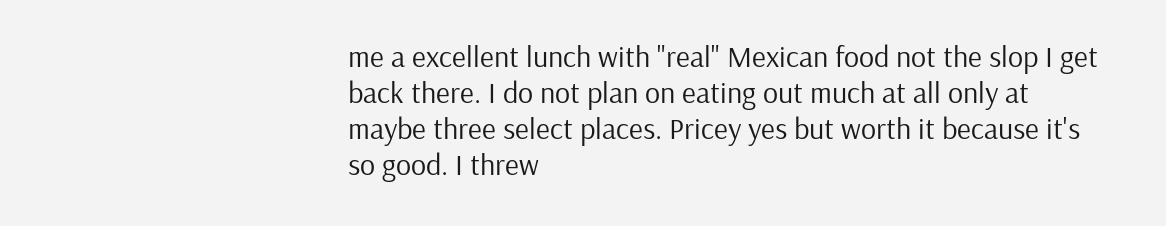me a excellent lunch with "real" Mexican food not the slop I get back there. I do not plan on eating out much at all only at maybe three select places. Pricey yes but worth it because it's so good. I threw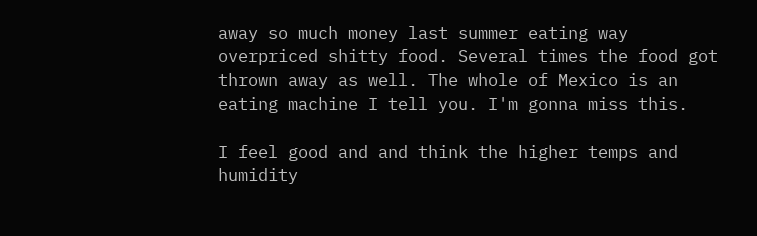away so much money last summer eating way overpriced shitty food. Several times the food got thrown away as well. The whole of Mexico is an eating machine I tell you. I'm gonna miss this.

I feel good and and think the higher temps and humidity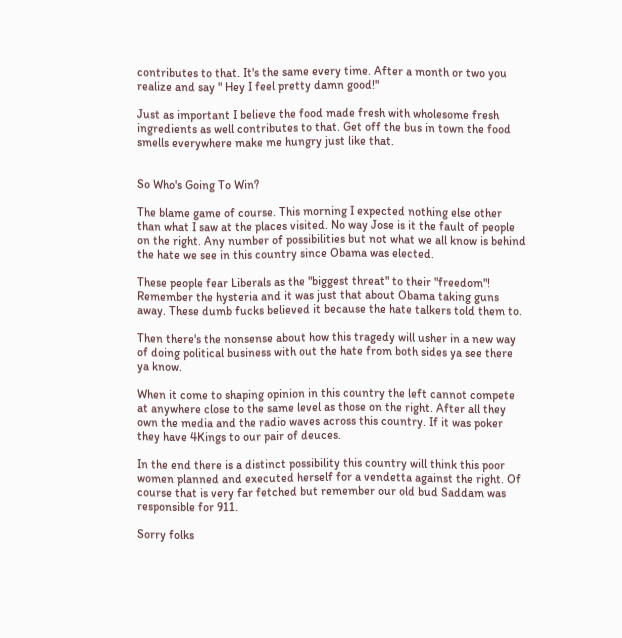contributes to that. It's the same every time. After a month or two you realize and say " Hey I feel pretty damn good!"

Just as important I believe the food made fresh with wholesome fresh ingredients as well contributes to that. Get off the bus in town the food smells everywhere make me hungry just like that.


So Who's Going To Win?

The blame game of course. This morning I expected nothing else other than what I saw at the places visited. No way Jose is it the fault of people on the right. Any number of possibilities but not what we all know is behind the hate we see in this country since Obama was elected.

These people fear Liberals as the "biggest threat" to their "freedom"! Remember the hysteria and it was just that about Obama taking guns away. These dumb fucks believed it because the hate talkers told them to.

Then there's the nonsense about how this tragedy will usher in a new way of doing political business with out the hate from both sides ya see there ya know.

When it come to shaping opinion in this country the left cannot compete at anywhere close to the same level as those on the right. After all they own the media and the radio waves across this country. If it was poker they have 4Kings to our pair of deuces.

In the end there is a distinct possibility this country will think this poor women planned and executed herself for a vendetta against the right. Of course that is very far fetched but remember our old bud Saddam was responsible for 911.

Sorry folks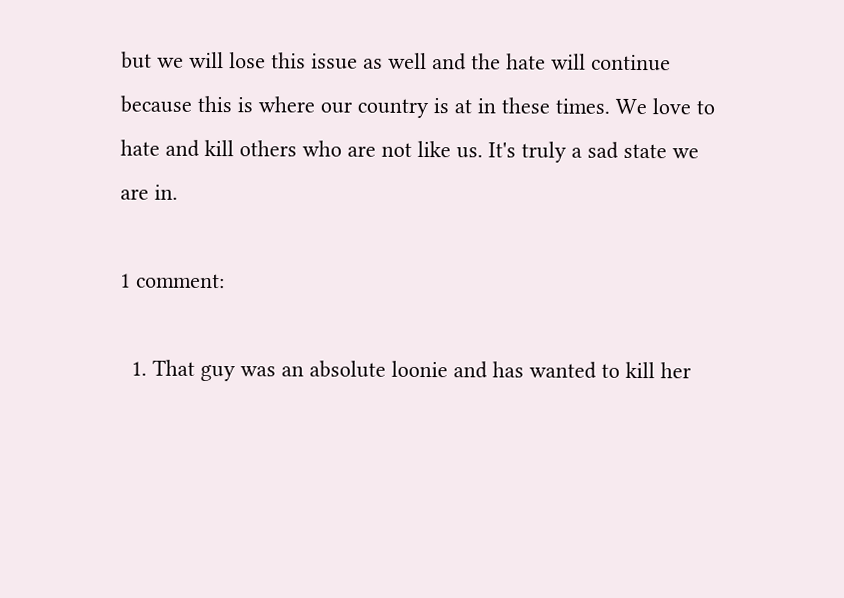but we will lose this issue as well and the hate will continue because this is where our country is at in these times. We love to hate and kill others who are not like us. It's truly a sad state we are in.

1 comment:

  1. That guy was an absolute loonie and has wanted to kill her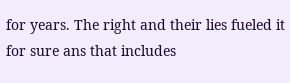for years. The right and their lies fueled it for sure ans that includes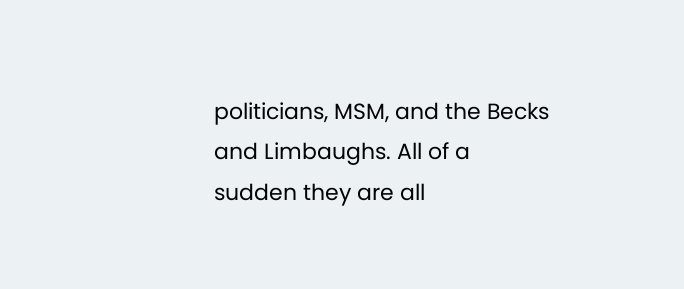politicians, MSM, and the Becks and Limbaughs. All of a sudden they are all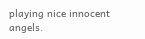playing nice innocent angels.